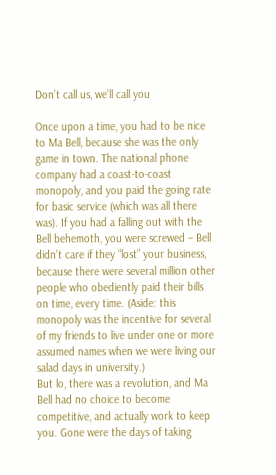Don’t call us, we’ll call you

Once upon a time, you had to be nice to Ma Bell, because she was the only game in town. The national phone company had a coast-to-coast monopoly, and you paid the going rate for basic service (which was all there was). If you had a falling out with the Bell behemoth, you were screwed – Bell didn’t care if they “lost” your business, because there were several million other people who obediently paid their bills on time, every time. (Aside: this monopoly was the incentive for several of my friends to live under one or more assumed names when we were living our salad days in university.)
But lo, there was a revolution, and Ma Bell had no choice to become competitive, and actually work to keep you. Gone were the days of taking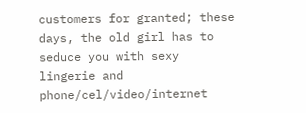customers for granted; these days, the old girl has to seduce you with sexy lingerie and phone/cel/video/internet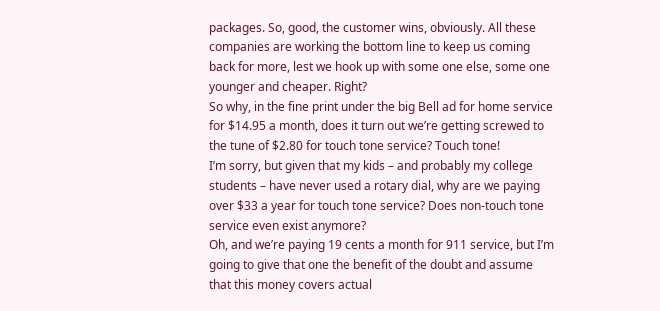packages. So, good, the customer wins, obviously. All these companies are working the bottom line to keep us coming back for more, lest we hook up with some one else, some one younger and cheaper. Right?
So why, in the fine print under the big Bell ad for home service for $14.95 a month, does it turn out we’re getting screwed to the tune of $2.80 for touch tone service? Touch tone!
I’m sorry, but given that my kids – and probably my college students – have never used a rotary dial, why are we paying over $33 a year for touch tone service? Does non-touch tone service even exist anymore?
Oh, and we’re paying 19 cents a month for 911 service, but I’m going to give that one the benefit of the doubt and assume that this money covers actual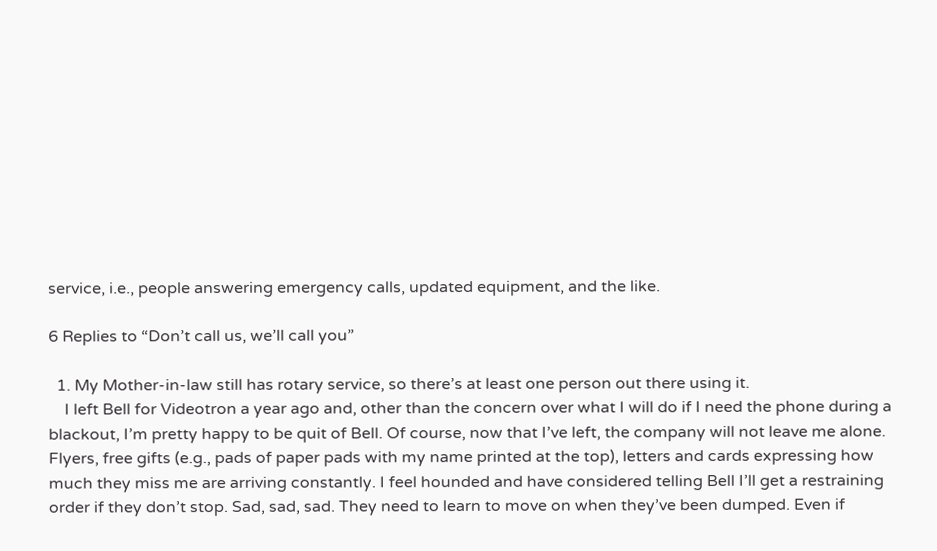service, i.e., people answering emergency calls, updated equipment, and the like.

6 Replies to “Don’t call us, we’ll call you”

  1. My Mother-in-law still has rotary service, so there’s at least one person out there using it.
    I left Bell for Videotron a year ago and, other than the concern over what I will do if I need the phone during a blackout, I’m pretty happy to be quit of Bell. Of course, now that I’ve left, the company will not leave me alone. Flyers, free gifts (e.g., pads of paper pads with my name printed at the top), letters and cards expressing how much they miss me are arriving constantly. I feel hounded and have considered telling Bell I’ll get a restraining order if they don’t stop. Sad, sad, sad. They need to learn to move on when they’ve been dumped. Even if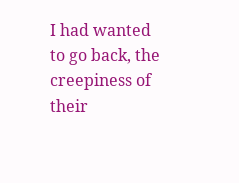I had wanted to go back, the creepiness of their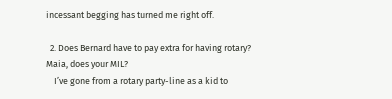incessant begging has turned me right off.

  2. Does Bernard have to pay extra for having rotary? Maia, does your MIL?
    I’ve gone from a rotary party-line as a kid to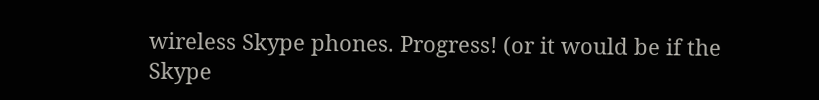wireless Skype phones. Progress! (or it would be if the Skype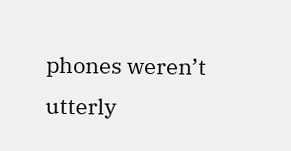phones weren’t utterly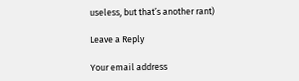useless, but that’s another rant)

Leave a Reply

Your email address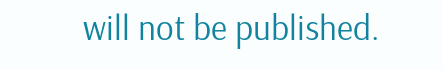will not be published.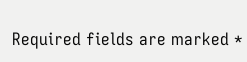Required fields are marked *